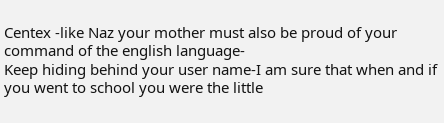Centex -like Naz your mother must also be proud of your command of the english language-
Keep hiding behind your user name-I am sure that when and if you went to school you were the little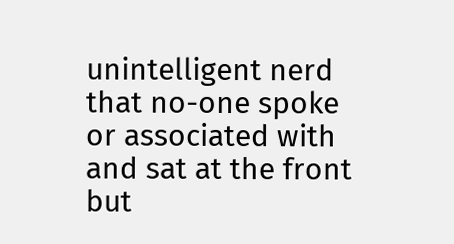unintelligent nerd that no-one spoke or associated with and sat at the front but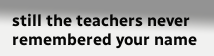still the teachers never remembered your name